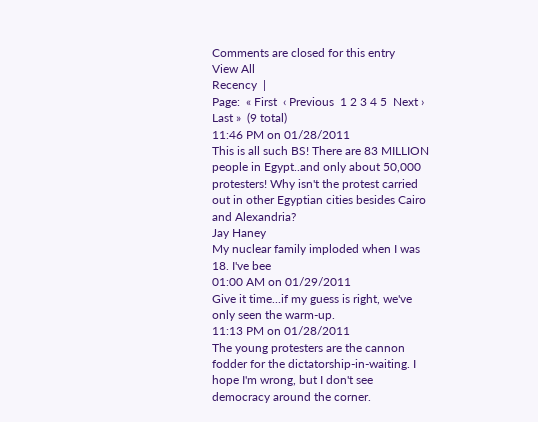Comments are closed for this entry
View All
Recency  |
Page:  « First  ‹ Previous  1 2 3 4 5  Next ›  Last »  (9 total)
11:46 PM on 01/28/2011
This is all such BS! There are 83 MILLION people in Egypt..and only about 50,000 protesters! Why isn't the protest carried out in other Egyptian cities besides Cairo and Alexandria?
Jay Haney
My nuclear family imploded when I was 18. I've bee
01:00 AM on 01/29/2011
Give it time...if my guess is right, we've only seen the warm-up.
11:13 PM on 01/28/2011
The young protesters are the cannon fodder for the dictatorship-in-waiting. I hope I'm wrong, but I don't see democracy around the corner.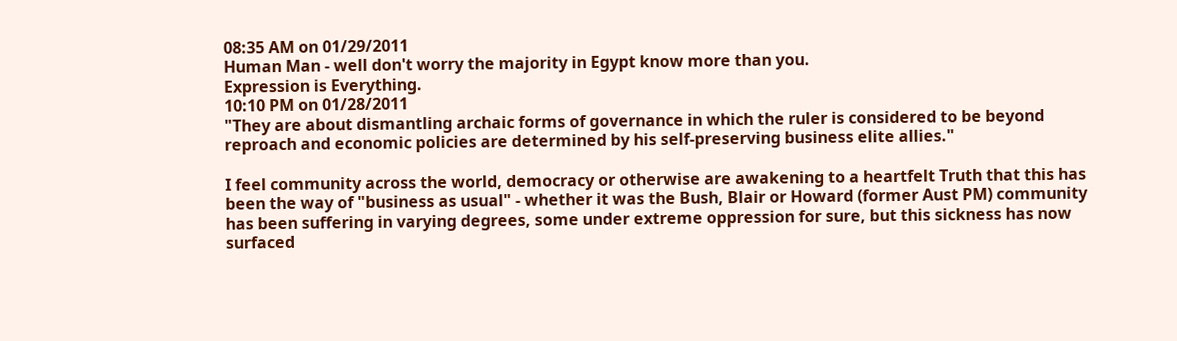08:35 AM on 01/29/2011
Human Man - well don't worry the majority in Egypt know more than you.
Expression is Everything.
10:10 PM on 01/28/2011
"They are about dismantling archaic forms of governance in which the ruler is considered to be beyond reproach and economic policies are determined by his self-preserving business elite allies."

I feel community across the world, democracy or otherwise are awakening to a heartfelt Truth that this has been the way of "business as usual" - whether it was the Bush, Blair or Howard (former Aust PM) community has been suffering in varying degrees, some under extreme oppression for sure, but this sickness has now surfaced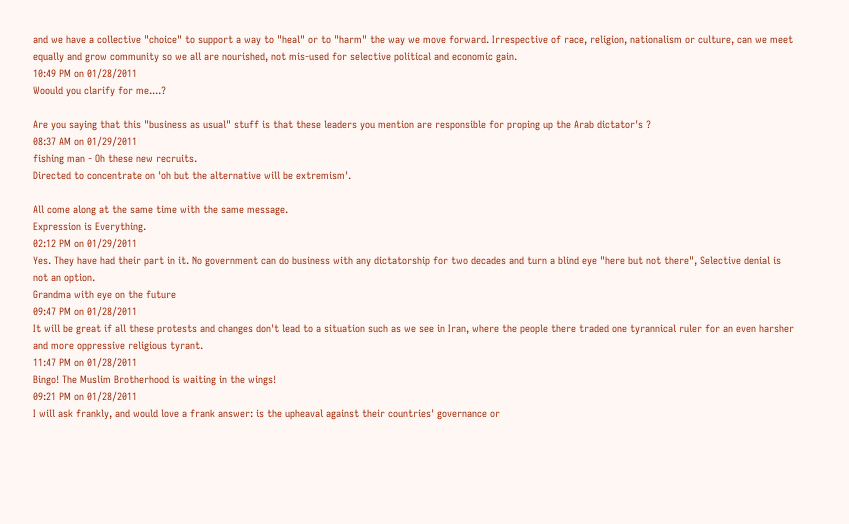and we have a collective "choice" to support a way to "heal" or to "harm" the way we move forward. Irrespective of race, religion, nationalism or culture, can we meet equally and grow community so we all are nourished, not mis-used for selective political and economic gain.
10:49 PM on 01/28/2011
Woould you clarify for me....?

Are you saying that this "business as usual" stuff is that these leaders you mention are responsible for proping up the Arab dictator's ?
08:37 AM on 01/29/2011
fishing man - Oh these new recruits.
Directed to concentrate on 'oh but the alternative will be extremism'.

All come along at the same time with the same message.
Expression is Everything.
02:12 PM on 01/29/2011
Yes. They have had their part in it. No government can do business with any dictatorship for two decades and turn a blind eye "here but not there", Selective denial is not an option.
Grandma with eye on the future
09:47 PM on 01/28/2011
It will be great if all these protests and changes don't lead to a situation such as we see in Iran, where the people there traded one tyrannical ruler for an even harsher and more oppressive religious tyrant.
11:47 PM on 01/28/2011
Bingo! The Muslim Brotherhood is waiting in the wings!
09:21 PM on 01/28/2011
I will ask frankly, and would love a frank answer: is the upheaval against their countries' governance or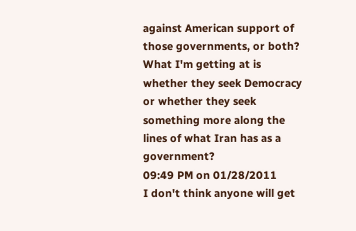against American support of those governments, or both? What I'm getting at is whether they seek Democracy or whether they seek something more along the lines of what Iran has as a government?
09:49 PM on 01/28/2011
I don't think anyone will get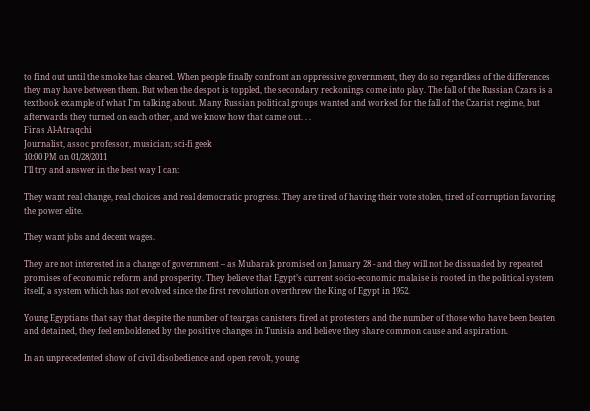to find out until the smoke has cleared. When people finally confront an oppressive government, they do so regardless of the differences they may have between them. But when the despot is toppled, the secondary reckonings come into play. The fall of the Russian Czars is a textbook example of what I'm talking about. Many Russian political groups wanted and worked for the fall of the Czarist regime, but afterwards they turned on each other, and we know how that came out. . .
Firas Al-Atraqchi
Journalist, assoc professor, musician; sci-fi geek
10:00 PM on 01/28/2011
I'll try and answer in the best way I can:

They want real change, real choices and real democratic progress. They are tired of having their vote stolen, tired of corruption favoring the power elite.

They want jobs and decent wages.

They are not interested in a change of government – as Mubarak promised on January 28 - and they will not be dissuaded by repeated promises of economic reform and prosperity. They believe that Egypt’s current socio-economic malaise is rooted in the political system itself, a system which has not evolved since the first revolution overthrew the King of Egypt in 1952.

Young Egyptians that say that despite the number of teargas canisters fired at protesters and the number of those who have been beaten and detained, they feel emboldened by the positive changes in Tunisia and believe they share common cause and aspiration.

In an unprecedented show of civil disobedience and open revolt, young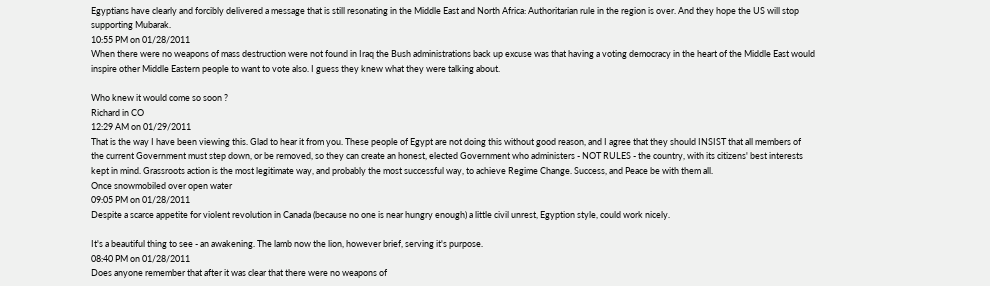Egyptians have clearly and forcibly delivered a message that is still resonating in the Middle East and North Africa: Authoritarian rule in the region is over. And they hope the US will stop supporting Mubarak.
10:55 PM on 01/28/2011
When there were no weapons of mass destruction were not found in Iraq the Bush administrations back up excuse was that having a voting democracy in the heart of the Middle East would inspire other Middle Eastern people to want to vote also. I guess they knew what they were talking about.

Who knew it would come so soon ?
Richard in CO
12:29 AM on 01/29/2011
That is the way I have been viewing this. Glad to hear it from you. These people of Egypt are not doing this without good reason, and I agree that they should INSIST that all members of the current Government must step down, or be removed, so they can create an honest, elected Government who administers - NOT RULES - the country, with its citizens' best interests kept in mind. Grassroots action is the most legitimate way, and probably the most successful way, to achieve Regime Change. Success, and Peace be with them all.
Once snowmobiled over open water
09:05 PM on 01/28/2011
Despite a scarce appetite for violent revolution in Canada (because no one is near hungry enough) a little civil unrest, Egyption style, could work nicely.

It's a beautiful thing to see - an awakening. The lamb now the lion, however brief, serving it's purpose.
08:40 PM on 01/28/2011
Does anyone remember that after it was clear that there were no weapons of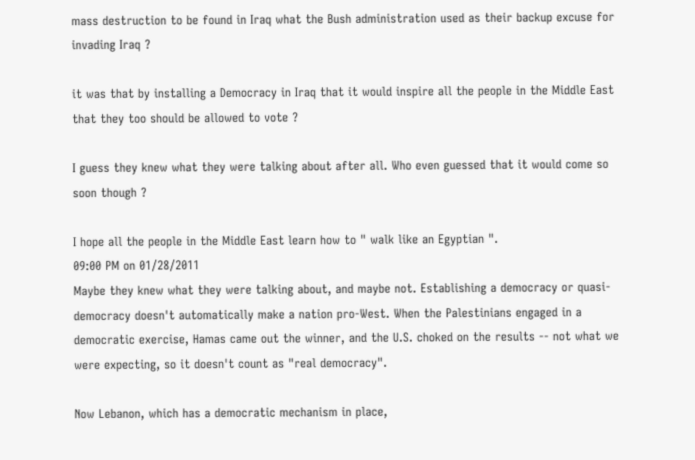mass destruction to be found in Iraq what the Bush administration used as their backup excuse for invading Iraq ?

it was that by installing a Democracy in Iraq that it would inspire all the people in the Middle East that they too should be allowed to vote ?

I guess they knew what they were talking about after all. Who even guessed that it would come so soon though ?

I hope all the people in the Middle East learn how to " walk like an Egyptian ".
09:00 PM on 01/28/2011
Maybe they knew what they were talking about, and maybe not. Establishing a democracy or quasi-democracy doesn't automatically make a nation pro-West. When the Palestinians engaged in a democratic exercise, Hamas came out the winner, and the U.S. choked on the results -- not what we were expecting, so it doesn't count as "real democracy".

Now Lebanon, which has a democratic mechanism in place,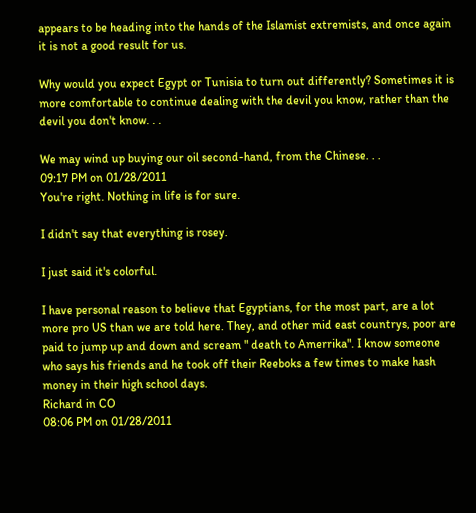appears to be heading into the hands of the Islamist extremists, and once again it is not a good result for us.

Why would you expect Egypt or Tunisia to turn out differently? Sometimes it is more comfortable to continue dealing with the devil you know, rather than the devil you don't know. . .

We may wind up buying our oil second-hand, from the Chinese. . .
09:17 PM on 01/28/2011
You're right. Nothing in life is for sure.

I didn't say that everything is rosey.

I just said it's colorful.

I have personal reason to believe that Egyptians, for the most part, are a lot more pro US than we are told here. They, and other mid east countrys, poor are paid to jump up and down and scream " death to Amerrika". I know someone who says his friends and he took off their Reeboks a few times to make hash money in their high school days.
Richard in CO
08:06 PM on 01/28/2011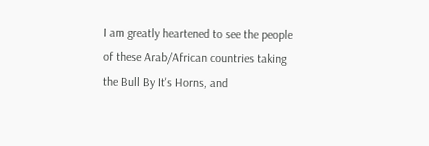I am greatly heartened to see the people of these Arab/African countries taking the Bull By It's Horns, and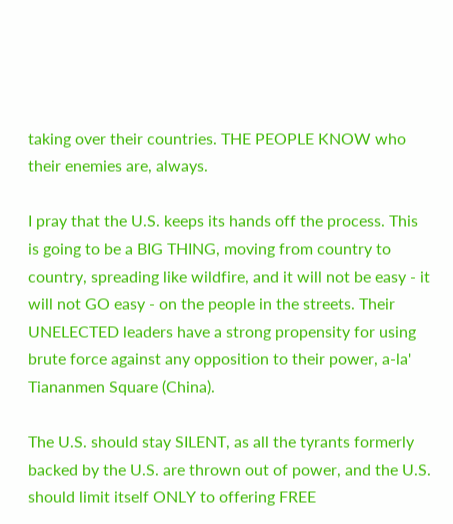taking over their countries. THE PEOPLE KNOW who their enemies are, always.

I pray that the U.S. keeps its hands off the process. This is going to be a BIG THING, moving from country to country, spreading like wildfire, and it will not be easy - it will not GO easy - on the people in the streets. Their UNELECTED leaders have a strong propensity for using brute force against any opposition to their power, a-la' Tiananmen Square (China).

The U.S. should stay SILENT, as all the tyrants formerly backed by the U.S. are thrown out of power, and the U.S. should limit itself ONLY to offering FREE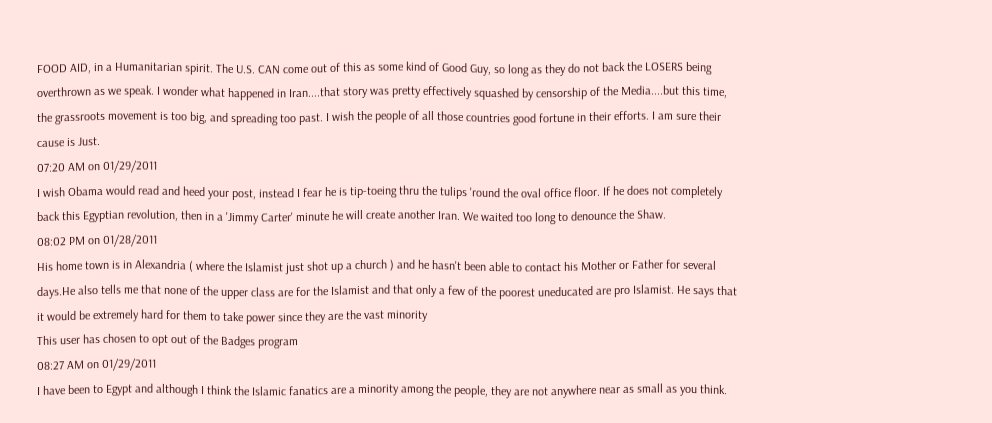FOOD AID, in a Humanitarian spirit. The U.S. CAN come out of this as some kind of Good Guy, so long as they do not back the LOSERS being overthrown as we speak. I wonder what happened in Iran....that story was pretty effectively squashed by censorship of the Media....but this time, the grassroots movement is too big, and spreading too past. I wish the people of all those countries good fortune in their efforts. I am sure their cause is Just.
07:20 AM on 01/29/2011
I wish Obama would read and heed your post, instead I fear he is tip-toeing thru the tulips 'round the oval office floor. If he does not completely back this Egyptian revolution, then in a 'Jimmy Carter' minute he will create another Iran. We waited too long to denounce the Shaw.
08:02 PM on 01/28/2011
His home town is in Alexandria ( where the Islamist just shot up a church ) and he hasn't been able to contact his Mother or Father for several days.He also tells me that none of the upper class are for the Islamist and that only a few of the poorest uneducated are pro Islamist. He says that it would be extremely hard for them to take power since they are the vast minority
This user has chosen to opt out of the Badges program
08:27 AM on 01/29/2011
I have been to Egypt and although I think the Islamic fanatics are a minority among the people, they are not anywhere near as small as you think.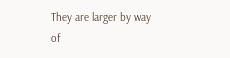They are larger by way of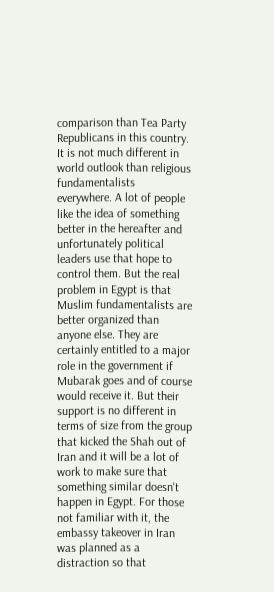comparison than Tea Party Republicans in this country. It is not much different in world outlook than religious fundamentalists everywhere. A lot of people like the idea of something better in the hereafter and unfortunately political leaders use that hope to control them. But the real problem in Egypt is that Muslim fundamentalists are better organized than anyone else. They are certainly entitled to a major role in the government if Mubarak goes and of course would receive it. But their support is no different in terms of size from the group that kicked the Shah out of Iran and it will be a lot of work to make sure that something similar doesn't happen in Egypt. For those not familiar with it, the embassy takeover in Iran was planned as a distraction so that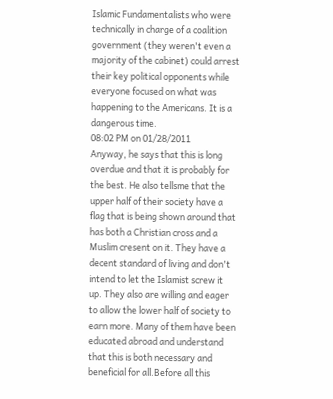Islamic Fundamentalists who were technically in charge of a coalition government (they weren't even a majority of the cabinet) could arrest their key political opponents while everyone focused on what was happening to the Americans. It is a dangerous time.
08:02 PM on 01/28/2011
Anyway, he says that this is long overdue and that it is probably for the best. He also tellsme that the upper half of their society have a flag that is being shown around that has both a Christian cross and a Muslim cresent on it. They have a decent standard of living and don't intend to let the Islamist screw it up. They also are willing and eager to allow the lower half of society to earn more. Many of them have been educated abroad and understand that this is both necessary and beneficial for all.Before all this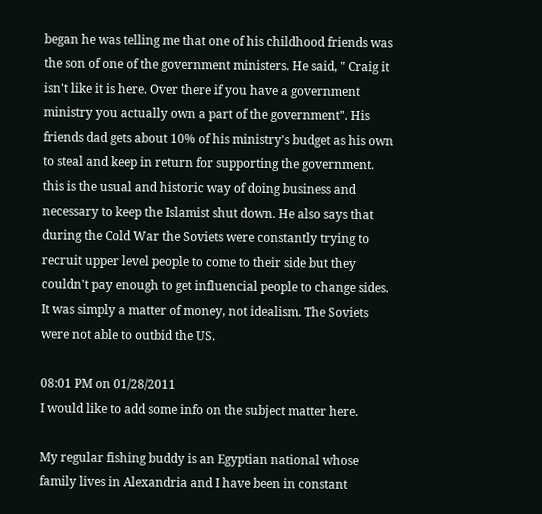began he was telling me that one of his childhood friends was the son of one of the government ministers. He said, " Craig it isn't like it is here. Over there if you have a government ministry you actually own a part of the government". His friends dad gets about 10% of his ministry's budget as his own to steal and keep in return for supporting the government. this is the usual and historic way of doing business and necessary to keep the Islamist shut down. He also says that during the Cold War the Soviets were constantly trying to recruit upper level people to come to their side but they couldn't pay enough to get influencial people to change sides. It was simply a matter of money, not idealism. The Soviets were not able to outbid the US.

08:01 PM on 01/28/2011
I would like to add some info on the subject matter here.

My regular fishing buddy is an Egyptian national whose family lives in Alexandria and I have been in constant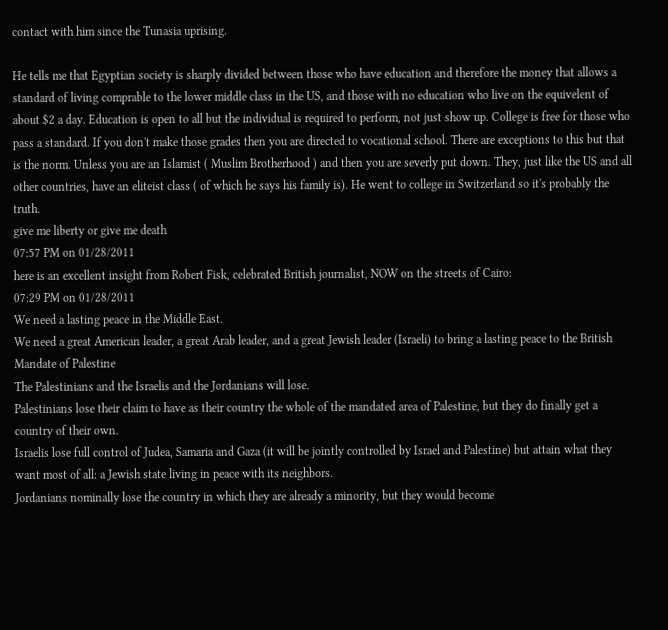contact with him since the Tunasia uprising.

He tells me that Egyptian society is sharply divided between those who have education and therefore the money that allows a standard of living comprable to the lower middle class in the US, and those with no education who live on the equivelent of about $2 a day. Education is open to all but the individual is required to perform, not just show up. College is free for those who pass a standard. If you don't make those grades then you are directed to vocational school. There are exceptions to this but that is the norm. Unless you are an Islamist ( Muslim Brotherhood ) and then you are severly put down. They, just like the US and all other countries, have an eliteist class ( of which he says his family is). He went to college in Switzerland so it's probably the truth.
give me liberty or give me death
07:57 PM on 01/28/2011
here is an excellent insight from Robert Fisk, celebrated British journalist, NOW on the streets of Cairo:
07:29 PM on 01/28/2011
We need a lasting peace in the Middle East.
We need a great American leader, a great Arab leader, and a great Jewish leader (Israeli) to bring a lasting peace to the British Mandate of Palestine
The Palestinians and the Israelis and the Jordanians will lose.
Palestinians lose their claim to have as their country the whole of the mandated area of Palestine, but they do finally get a country of their own.
Israelis lose full control of Judea, Samaria and Gaza (it will be jointly controlled by Israel and Palestine) but attain what they want most of all: a Jewish state living in peace with its neighbors.
Jordanians nominally lose the country in which they are already a minority, but they would become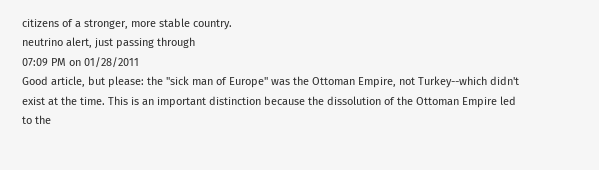citizens of a stronger, more stable country.
neutrino alert, just passing through
07:09 PM on 01/28/2011
Good article, but please: the "sick man of Europe" was the Ottoman Empire, not Turkey--which didn't exist at the time. This is an important distinction because the dissolution of the Ottoman Empire led to the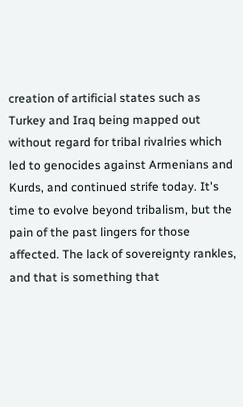creation of artificial states such as Turkey and Iraq being mapped out without regard for tribal rivalries which led to genocides against Armenians and Kurds, and continued strife today. It's time to evolve beyond tribalism, but the pain of the past lingers for those affected. The lack of sovereignty rankles, and that is something that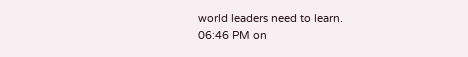world leaders need to learn.
06:46 PM on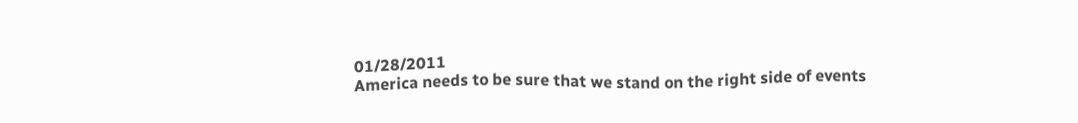01/28/2011
America needs to be sure that we stand on the right side of events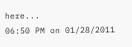here...
06:50 PM on 01/28/2011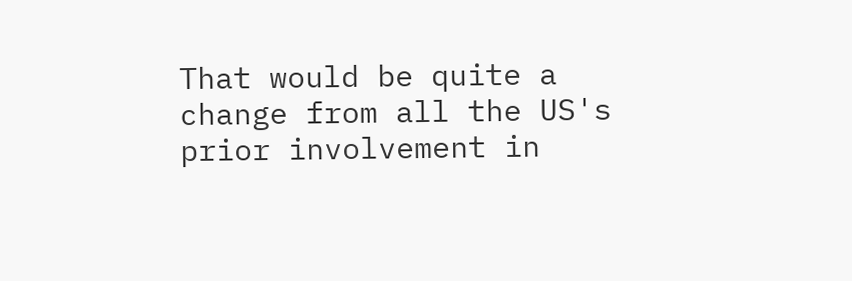That would be quite a change from all the US's prior involvement in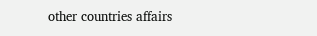other countries affairs